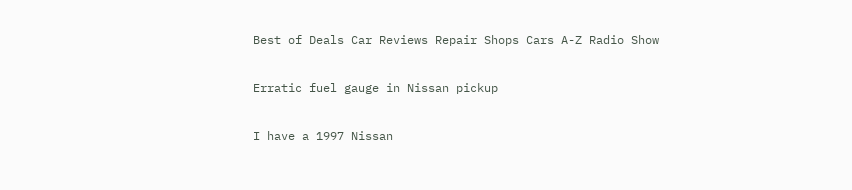Best of Deals Car Reviews Repair Shops Cars A-Z Radio Show

Erratic fuel gauge in Nissan pickup

I have a 1997 Nissan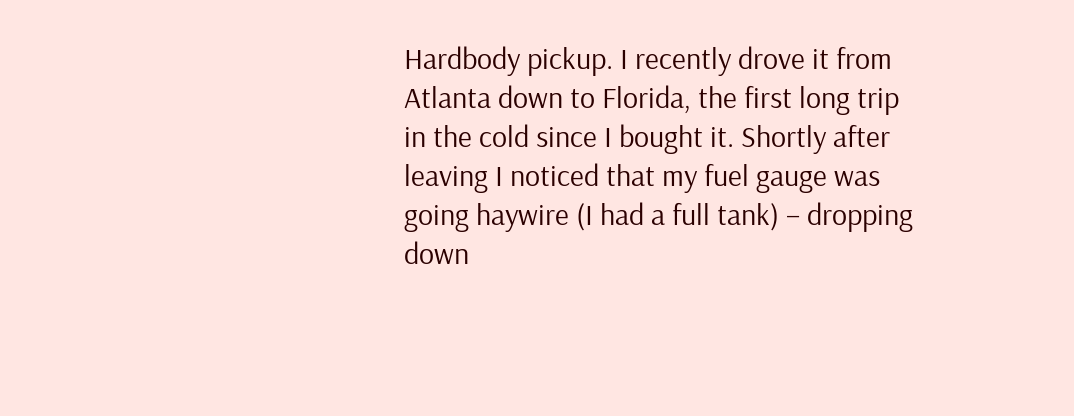Hardbody pickup. I recently drove it from Atlanta down to Florida, the first long trip in the cold since I bought it. Shortly after leaving I noticed that my fuel gauge was going haywire (I had a full tank) – dropping down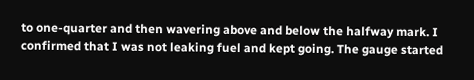to one-quarter and then wavering above and below the halfway mark. I confirmed that I was not leaking fuel and kept going. The gauge started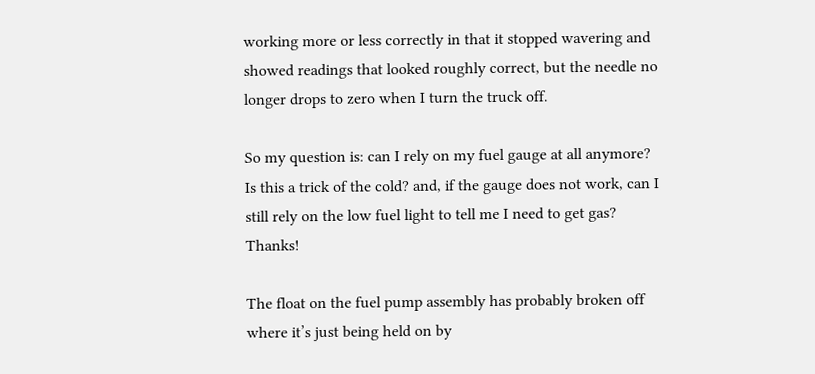working more or less correctly in that it stopped wavering and showed readings that looked roughly correct, but the needle no longer drops to zero when I turn the truck off.

So my question is: can I rely on my fuel gauge at all anymore? Is this a trick of the cold? and, if the gauge does not work, can I still rely on the low fuel light to tell me I need to get gas? Thanks!

The float on the fuel pump assembly has probably broken off where it’s just being held on by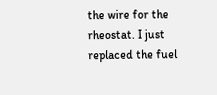the wire for the rheostat. I just replaced the fuel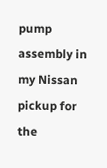pump assembly in my Nissan pickup for the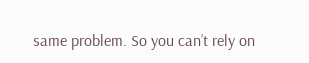same problem. So you can’t rely on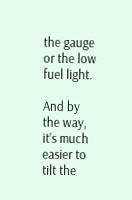the gauge or the low fuel light.

And by the way, it’s much easier to tilt the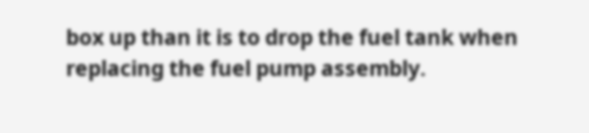box up than it is to drop the fuel tank when replacing the fuel pump assembly.